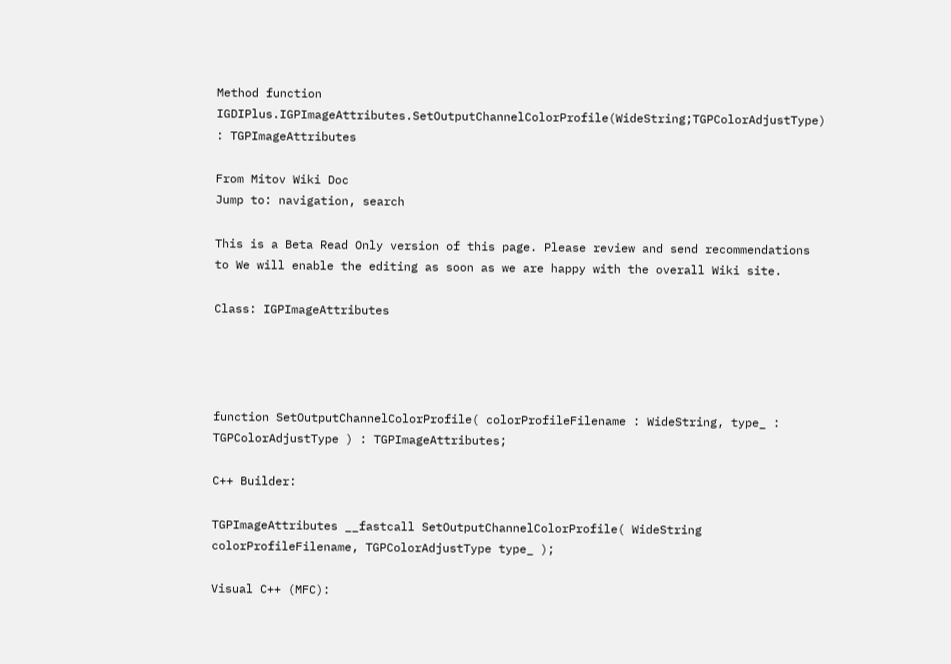Method function IGDIPlus.IGPImageAttributes.SetOutputChannelColorProfile(WideString;TGPColorAdjustType) : TGPImageAttributes

From Mitov Wiki Doc
Jump to: navigation, search

This is a Beta Read Only version of this page. Please review and send recommendations to We will enable the editing as soon as we are happy with the overall Wiki site.

Class: IGPImageAttributes




function SetOutputChannelColorProfile( colorProfileFilename : WideString, type_ : TGPColorAdjustType ) : TGPImageAttributes;

C++ Builder:

TGPImageAttributes __fastcall SetOutputChannelColorProfile( WideString colorProfileFilename, TGPColorAdjustType type_ );

Visual C++ (MFC):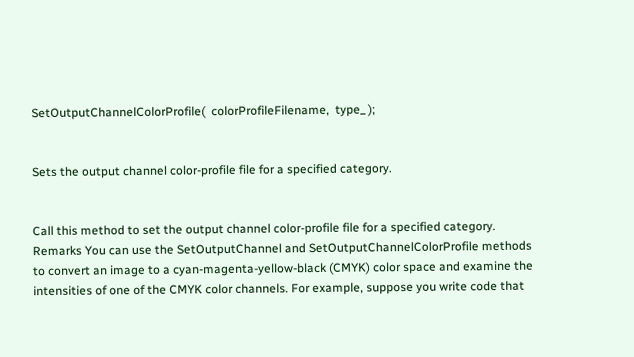SetOutputChannelColorProfile(  colorProfileFilename,  type_ );


Sets the output channel color-profile file for a specified category.


Call this method to set the output channel color-profile file for a specified category. Remarks You can use the SetOutputChannel and SetOutputChannelColorProfile methods to convert an image to a cyan-magenta-yellow-black (CMYK) color space and examine the intensities of one of the CMYK color channels. For example, suppose you write code that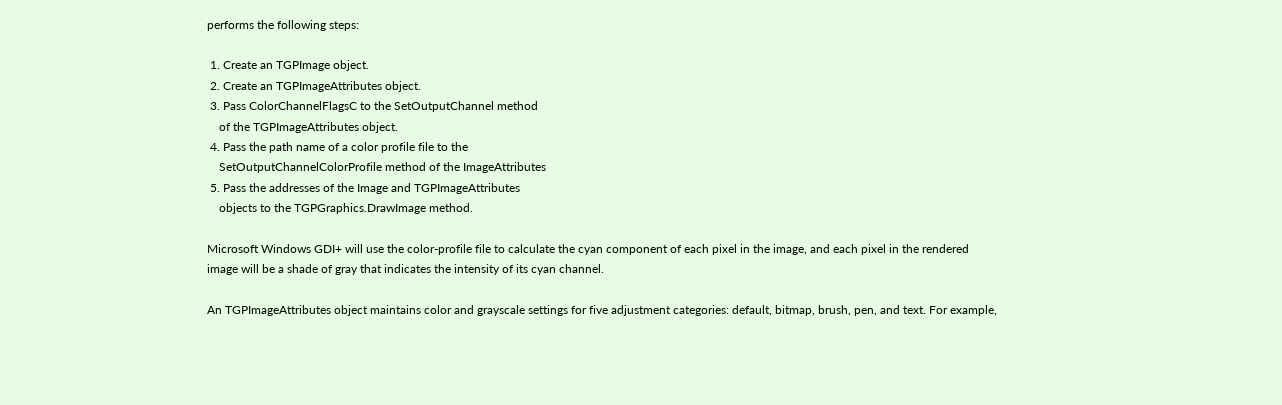performs the following steps:

 1. Create an TGPImage object.
 2. Create an TGPImageAttributes object.
 3. Pass ColorChannelFlagsC to the SetOutputChannel method
    of the TGPImageAttributes object.
 4. Pass the path name of a color profile file to the
    SetOutputChannelColorProfile method of the ImageAttributes
 5. Pass the addresses of the Image and TGPImageAttributes
    objects to the TGPGraphics.DrawImage method.

Microsoft Windows GDI+ will use the color-profile file to calculate the cyan component of each pixel in the image, and each pixel in the rendered image will be a shade of gray that indicates the intensity of its cyan channel.

An TGPImageAttributes object maintains color and grayscale settings for five adjustment categories: default, bitmap, brush, pen, and text. For example,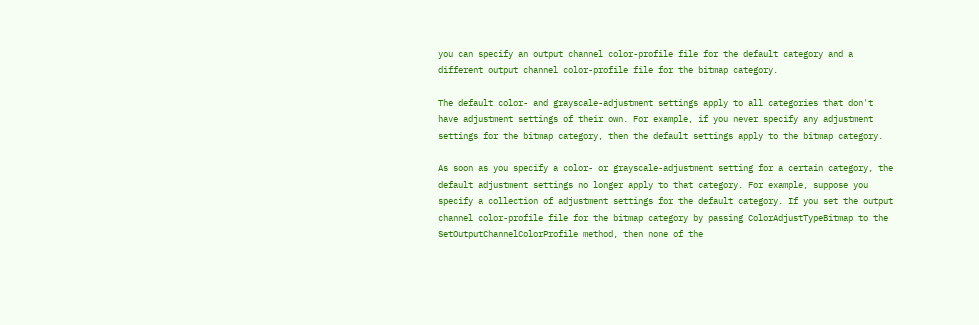you can specify an output channel color-profile file for the default category and a different output channel color-profile file for the bitmap category.

The default color- and grayscale-adjustment settings apply to all categories that don't have adjustment settings of their own. For example, if you never specify any adjustment settings for the bitmap category, then the default settings apply to the bitmap category.

As soon as you specify a color- or grayscale-adjustment setting for a certain category, the default adjustment settings no longer apply to that category. For example, suppose you specify a collection of adjustment settings for the default category. If you set the output channel color-profile file for the bitmap category by passing ColorAdjustTypeBitmap to the SetOutputChannelColorProfile method, then none of the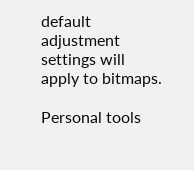default adjustment settings will apply to bitmaps.

Personal tools